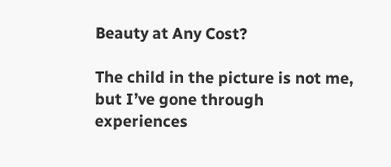Beauty at Any Cost?

The child in the picture is not me, but I’ve gone through experiences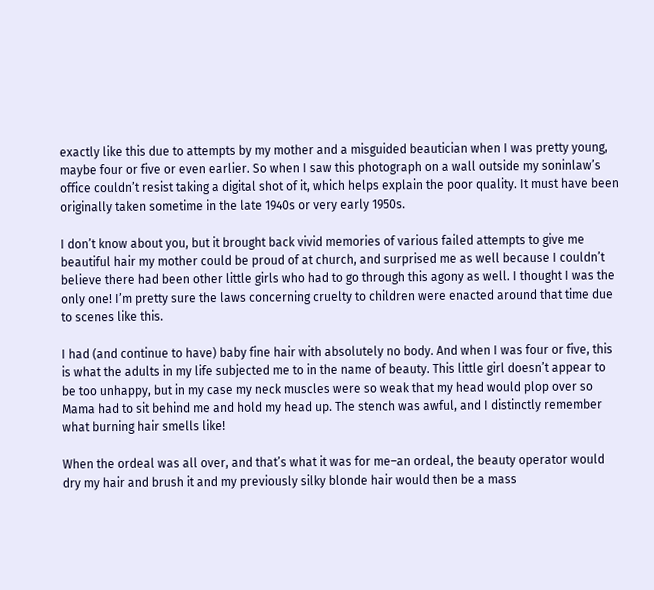exactly like this due to attempts by my mother and a misguided beautician when I was pretty young, maybe four or five or even earlier. So when I saw this photograph on a wall outside my soninlaw’s office couldn’t resist taking a digital shot of it, which helps explain the poor quality. It must have been originally taken sometime in the late 1940s or very early 1950s.

I don’t know about you, but it brought back vivid memories of various failed attempts to give me beautiful hair my mother could be proud of at church, and surprised me as well because I couldn’t believe there had been other little girls who had to go through this agony as well. I thought I was the only one! I’m pretty sure the laws concerning cruelty to children were enacted around that time due to scenes like this.

I had (and continue to have) baby fine hair with absolutely no body. And when I was four or five, this is what the adults in my life subjected me to in the name of beauty. This little girl doesn’t appear to be too unhappy, but in my case my neck muscles were so weak that my head would plop over so Mama had to sit behind me and hold my head up. The stench was awful, and I distinctly remember what burning hair smells like!

When the ordeal was all over, and that’s what it was for me–an ordeal, the beauty operator would dry my hair and brush it and my previously silky blonde hair would then be a mass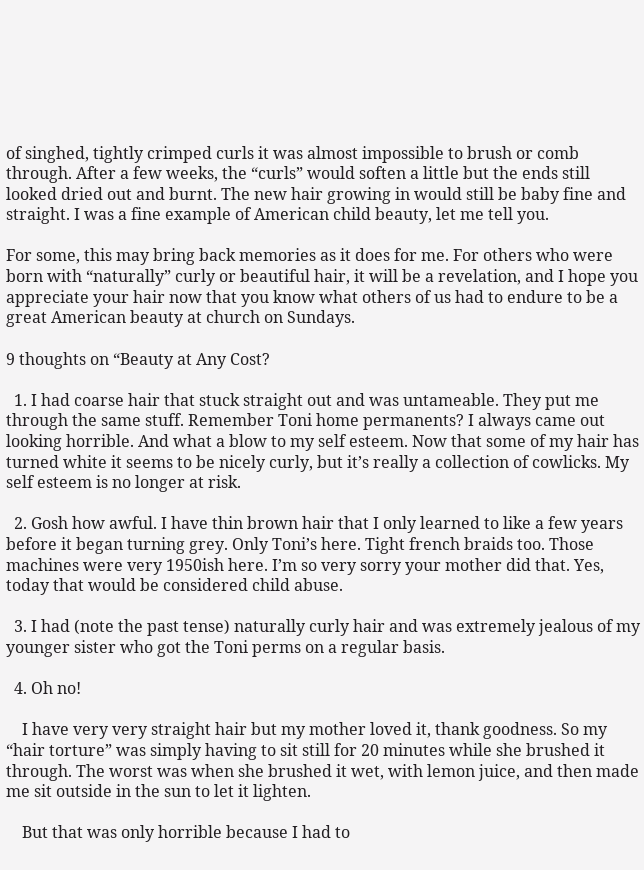of singhed, tightly crimped curls it was almost impossible to brush or comb through. After a few weeks, the “curls” would soften a little but the ends still looked dried out and burnt. The new hair growing in would still be baby fine and straight. I was a fine example of American child beauty, let me tell you.

For some, this may bring back memories as it does for me. For others who were born with “naturally” curly or beautiful hair, it will be a revelation, and I hope you appreciate your hair now that you know what others of us had to endure to be a great American beauty at church on Sundays.

9 thoughts on “Beauty at Any Cost?

  1. I had coarse hair that stuck straight out and was untameable. They put me through the same stuff. Remember Toni home permanents? I always came out looking horrible. And what a blow to my self esteem. Now that some of my hair has turned white it seems to be nicely curly, but it’s really a collection of cowlicks. My self esteem is no longer at risk.

  2. Gosh how awful. I have thin brown hair that I only learned to like a few years before it began turning grey. Only Toni’s here. Tight french braids too. Those machines were very 1950ish here. I’m so very sorry your mother did that. Yes, today that would be considered child abuse.

  3. I had (note the past tense) naturally curly hair and was extremely jealous of my younger sister who got the Toni perms on a regular basis.

  4. Oh no!

    I have very very straight hair but my mother loved it, thank goodness. So my “hair torture” was simply having to sit still for 20 minutes while she brushed it through. The worst was when she brushed it wet, with lemon juice, and then made me sit outside in the sun to let it lighten.

    But that was only horrible because I had to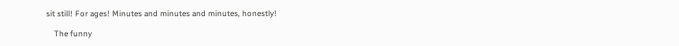sit still! For ages! Minutes and minutes and minutes, honestly!

    The funny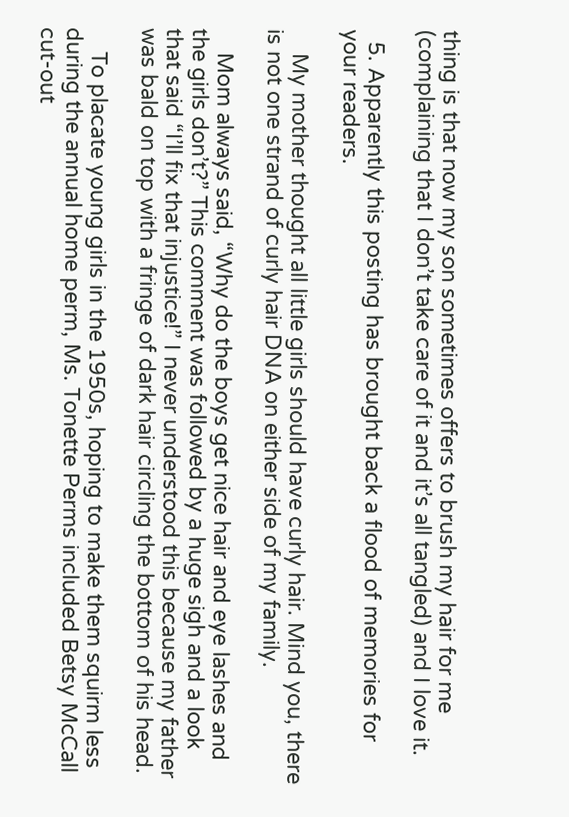thing is that now my son sometimes offers to brush my hair for me (complaining that I don’t take care of it and it’s all tangled) and I love it.

  5. Apparently this posting has brought back a flood of memories for your readers.

    My mother thought all little girls should have curly hair. Mind you, there is not one strand of curly hair DNA on either side of my family.

    Mom always said, “Why do the boys get nice hair and eye lashes and the girls don’t?” This comment was followed by a huge sigh and a look that said “I’ll fix that injustice!” I never understood this because my father was bald on top with a fringe of dark hair circling the bottom of his head.

    To placate young girls in the 1950s, hoping to make them squirm less during the annual home perm, Ms. Tonette Perms included Betsy McCall cut-out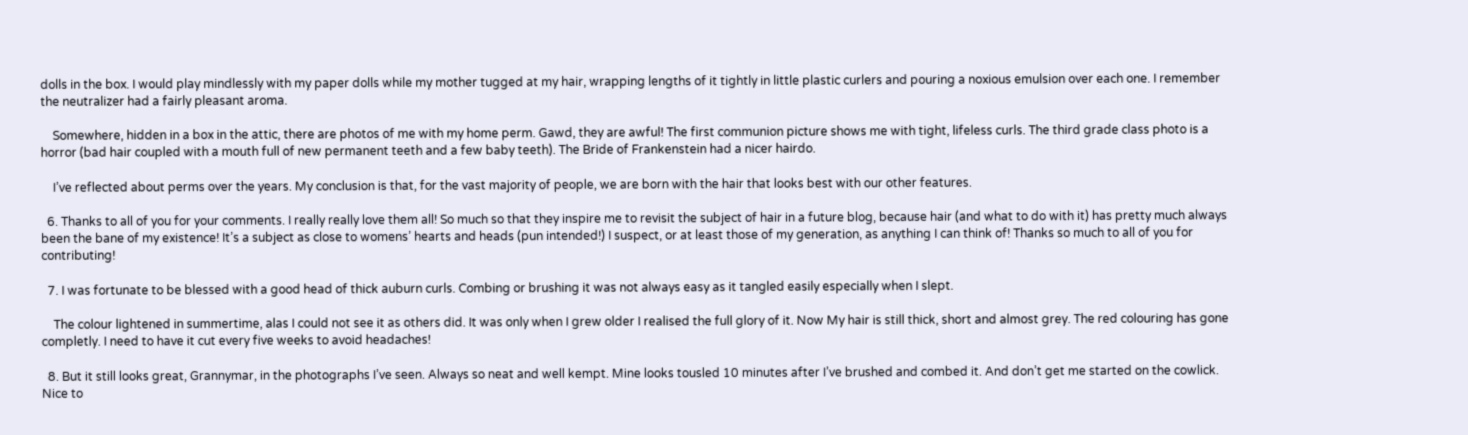dolls in the box. I would play mindlessly with my paper dolls while my mother tugged at my hair, wrapping lengths of it tightly in little plastic curlers and pouring a noxious emulsion over each one. I remember the neutralizer had a fairly pleasant aroma.

    Somewhere, hidden in a box in the attic, there are photos of me with my home perm. Gawd, they are awful! The first communion picture shows me with tight, lifeless curls. The third grade class photo is a horror (bad hair coupled with a mouth full of new permanent teeth and a few baby teeth). The Bride of Frankenstein had a nicer hairdo.

    I’ve reflected about perms over the years. My conclusion is that, for the vast majority of people, we are born with the hair that looks best with our other features.

  6. Thanks to all of you for your comments. I really really love them all! So much so that they inspire me to revisit the subject of hair in a future blog, because hair (and what to do with it) has pretty much always been the bane of my existence! It’s a subject as close to womens’ hearts and heads (pun intended!) I suspect, or at least those of my generation, as anything I can think of! Thanks so much to all of you for contributing!

  7. I was fortunate to be blessed with a good head of thick auburn curls. Combing or brushing it was not always easy as it tangled easily especially when I slept.

    The colour lightened in summertime, alas I could not see it as others did. It was only when I grew older I realised the full glory of it. Now My hair is still thick, short and almost grey. The red colouring has gone completly. I need to have it cut every five weeks to avoid headaches!

  8. But it still looks great, Grannymar, in the photographs I’ve seen. Always so neat and well kempt. Mine looks tousled 10 minutes after I’ve brushed and combed it. And don’t get me started on the cowlick. Nice to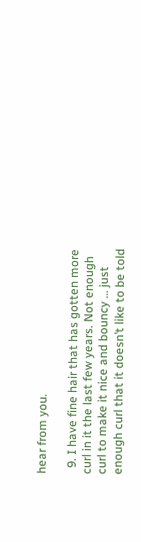hear from you.

  9. I have fine hair that has gotten more curl in it the last few years. Not enough curl to make it nice and bouncy … just enough curl that it doesn’t like to be told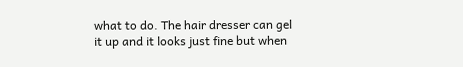what to do. The hair dresser can gel it up and it looks just fine but when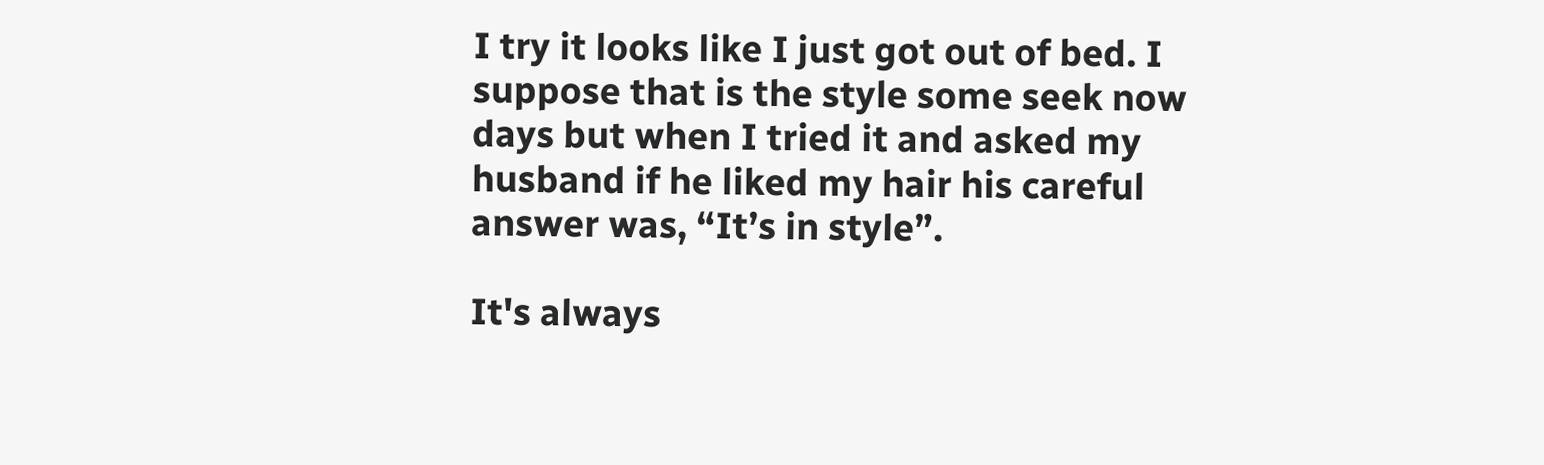I try it looks like I just got out of bed. I suppose that is the style some seek now days but when I tried it and asked my husband if he liked my hair his careful answer was, “It’s in style”.

It's always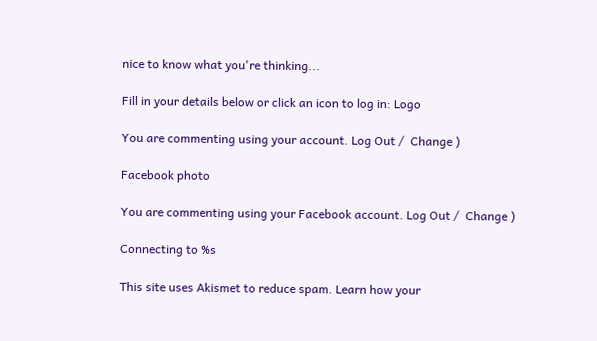nice to know what you're thinking...

Fill in your details below or click an icon to log in: Logo

You are commenting using your account. Log Out /  Change )

Facebook photo

You are commenting using your Facebook account. Log Out /  Change )

Connecting to %s

This site uses Akismet to reduce spam. Learn how your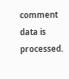comment data is processed.